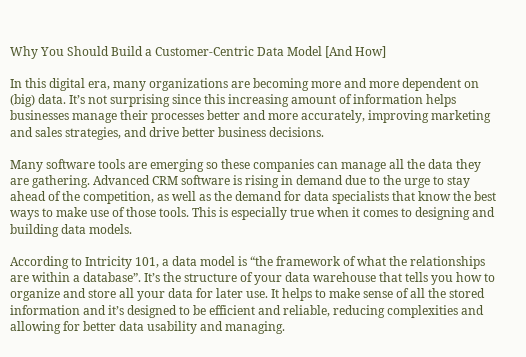Why You Should Build a Customer-Centric Data Model [And How]

In this digital era, many organizations are becoming more and more dependent on (big) data. It’s not surprising since this increasing amount of information helps businesses manage their processes better and more accurately, improving marketing and sales strategies, and drive better business decisions.

Many software tools are emerging so these companies can manage all the data they are gathering. Advanced CRM software is rising in demand due to the urge to stay ahead of the competition, as well as the demand for data specialists that know the best ways to make use of those tools. This is especially true when it comes to designing and building data models.

According to Intricity 101, a data model is “the framework of what the relationships are within a database”. It’s the structure of your data warehouse that tells you how to organize and store all your data for later use. It helps to make sense of all the stored information and it’s designed to be efficient and reliable, reducing complexities and allowing for better data usability and managing.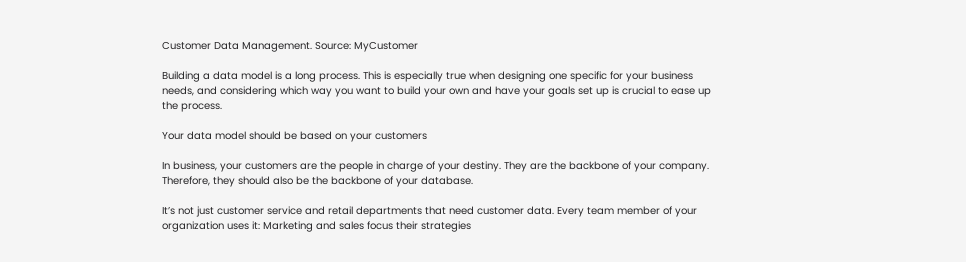Customer Data Management. Source: MyCustomer

Building a data model is a long process. This is especially true when designing one specific for your business needs, and considering which way you want to build your own and have your goals set up is crucial to ease up the process.

Your data model should be based on your customers

In business, your customers are the people in charge of your destiny. They are the backbone of your company. Therefore, they should also be the backbone of your database.

It’s not just customer service and retail departments that need customer data. Every team member of your organization uses it: Marketing and sales focus their strategies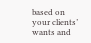based on your clients’ wants and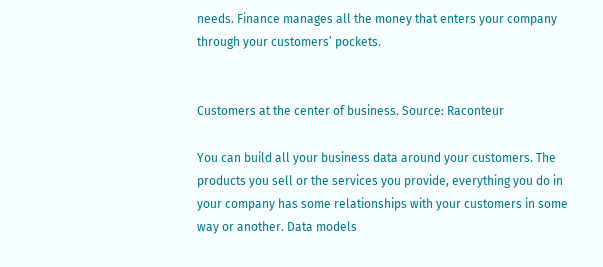needs. Finance manages all the money that enters your company through your customers’ pockets.


Customers at the center of business. Source: Raconteur

You can build all your business data around your customers. The products you sell or the services you provide, everything you do in your company has some relationships with your customers in some way or another. Data models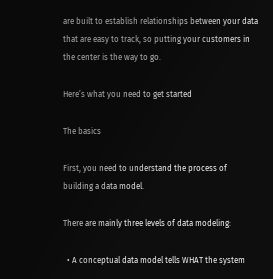are built to establish relationships between your data that are easy to track, so putting your customers in the center is the way to go.

Here’s what you need to get started

The basics

First, you need to understand the process of building a data model.

There are mainly three levels of data modeling:

  • A conceptual data model tells WHAT the system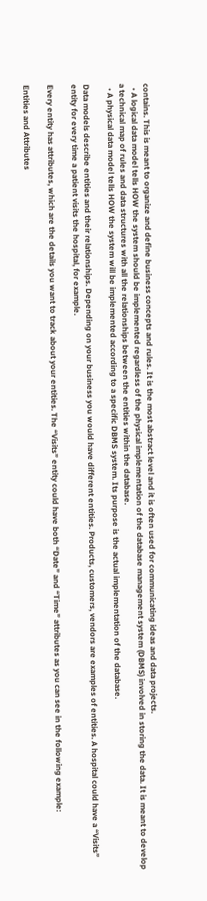contains. This is meant to organize and define business concepts and rules. It is the most abstract level and it is often used for communicating ideas and data projects.
  • A logical data model tells HOW the system should be implemented regardless of the physical implementation of the database management system (DBMS) involved in storing the data. It is meant to develop a technical map of rules and data structures with all the relationships between the entities within the database.
  • A physical data model tells HOW the system will be implemented according to a specific DBMS system. Its purpose is the actual implementation of the database.

Data models describe entities and their relationships. Depending on your business you would have different entities. Products, customers, vendors are examples of entities. A hospital could have a “Visits” entity for every time a patient visits the hospital, for example.

Every entity has attributes, which are the details you want to track about your entities. The “Visits” entity could have both “Date” and “Time” attributes as you can see in the following example:

Entities and Attributes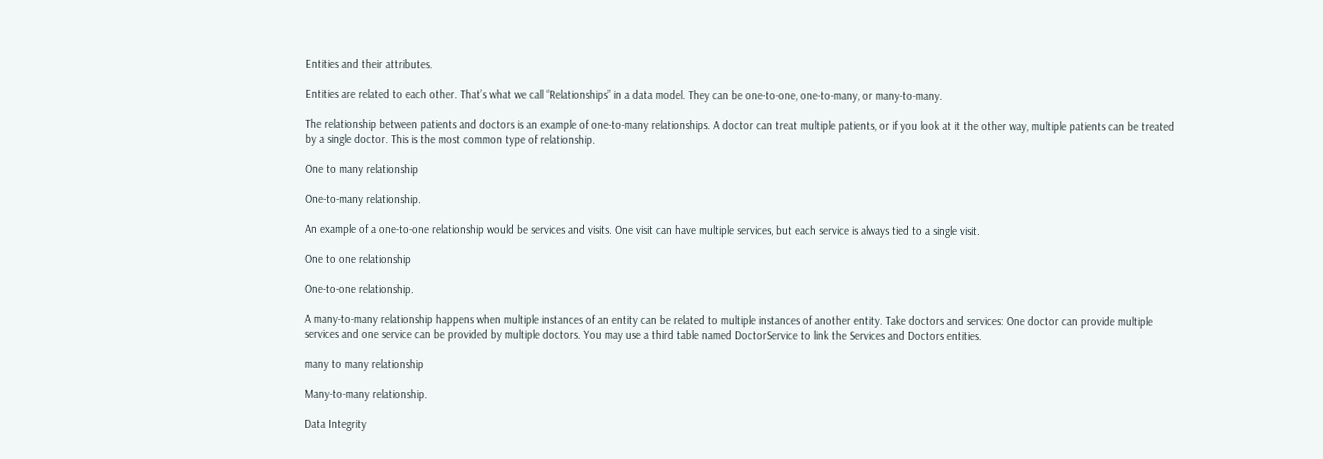Entities and their attributes.

Entities are related to each other. That’s what we call “Relationships” in a data model. They can be one-to-one, one-to-many, or many-to-many.

The relationship between patients and doctors is an example of one-to-many relationships. A doctor can treat multiple patients, or if you look at it the other way, multiple patients can be treated by a single doctor. This is the most common type of relationship.

One to many relationship

One-to-many relationship.

An example of a one-to-one relationship would be services and visits. One visit can have multiple services, but each service is always tied to a single visit.

One to one relationship

One-to-one relationship.

A many-to-many relationship happens when multiple instances of an entity can be related to multiple instances of another entity. Take doctors and services: One doctor can provide multiple services and one service can be provided by multiple doctors. You may use a third table named DoctorService to link the Services and Doctors entities.

many to many relationship

Many-to-many relationship.

Data Integrity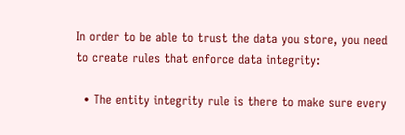In order to be able to trust the data you store, you need to create rules that enforce data integrity:

  • The entity integrity rule is there to make sure every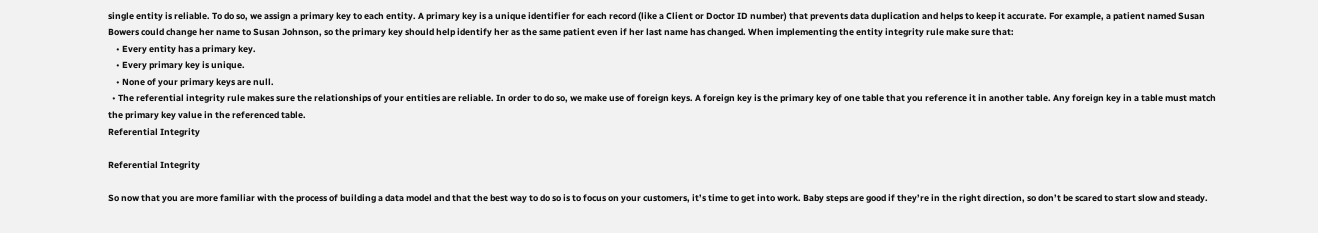single entity is reliable. To do so, we assign a primary key to each entity. A primary key is a unique identifier for each record (like a Client or Doctor ID number) that prevents data duplication and helps to keep it accurate. For example, a patient named Susan Bowers could change her name to Susan Johnson, so the primary key should help identify her as the same patient even if her last name has changed. When implementing the entity integrity rule make sure that:
    • Every entity has a primary key.
    • Every primary key is unique.
    • None of your primary keys are null.
  • The referential integrity rule makes sure the relationships of your entities are reliable. In order to do so, we make use of foreign keys. A foreign key is the primary key of one table that you reference it in another table. Any foreign key in a table must match the primary key value in the referenced table.
Referential Integrity

Referential Integrity

So now that you are more familiar with the process of building a data model and that the best way to do so is to focus on your customers, it’s time to get into work. Baby steps are good if they’re in the right direction, so don’t be scared to start slow and steady.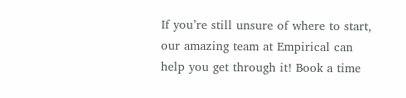If you’re still unsure of where to start, our amazing team at Empirical can help you get through it! Book a time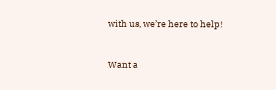with us, we’re here to help!


Want a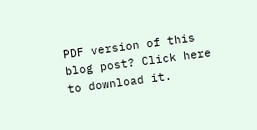PDF version of this blog post? Click here to download it.